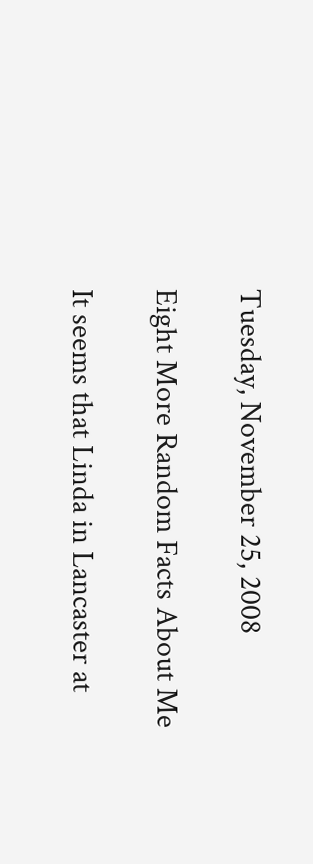Tuesday, November 25, 2008

Eight More Random Facts About Me

It seems that Linda in Lancaster at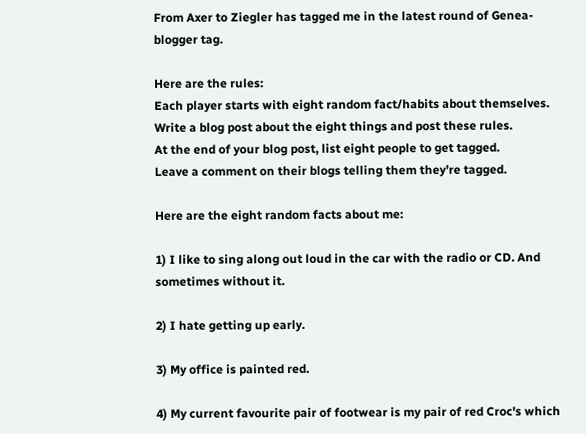From Axer to Ziegler has tagged me in the latest round of Genea-blogger tag.

Here are the rules:
Each player starts with eight random fact/habits about themselves.
Write a blog post about the eight things and post these rules.
At the end of your blog post, list eight people to get tagged.
Leave a comment on their blogs telling them they’re tagged.

Here are the eight random facts about me:

1) I like to sing along out loud in the car with the radio or CD. And sometimes without it.

2) I hate getting up early.

3) My office is painted red.

4) My current favourite pair of footwear is my pair of red Croc's which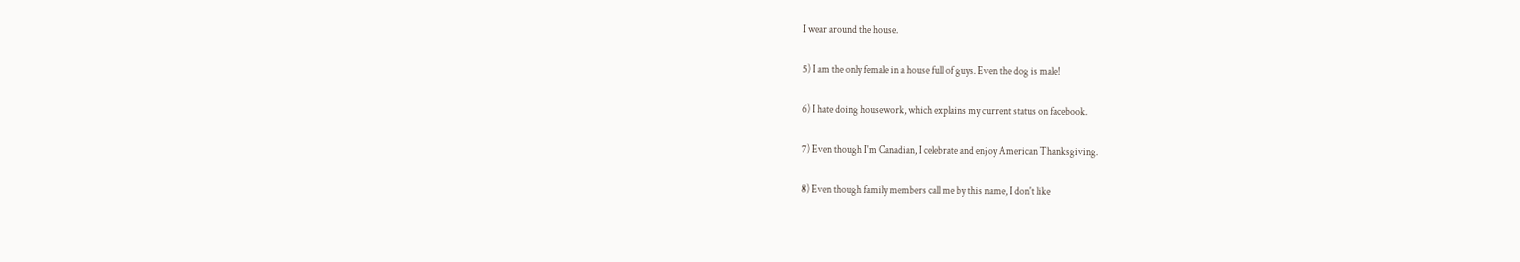I wear around the house.

5) I am the only female in a house full of guys. Even the dog is male!

6) I hate doing housework, which explains my current status on facebook.

7) Even though I'm Canadian, I celebrate and enjoy American Thanksgiving.

8) Even though family members call me by this name, I don't like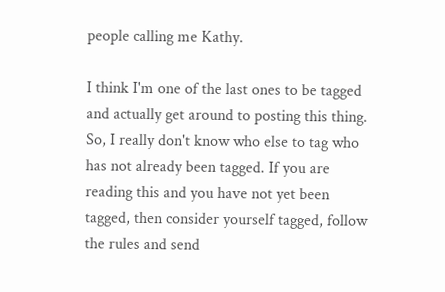people calling me Kathy.

I think I'm one of the last ones to be tagged and actually get around to posting this thing. So, I really don't know who else to tag who has not already been tagged. If you are reading this and you have not yet been tagged, then consider yourself tagged, follow the rules and send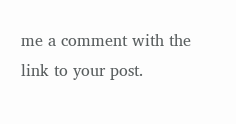me a comment with the link to your post.